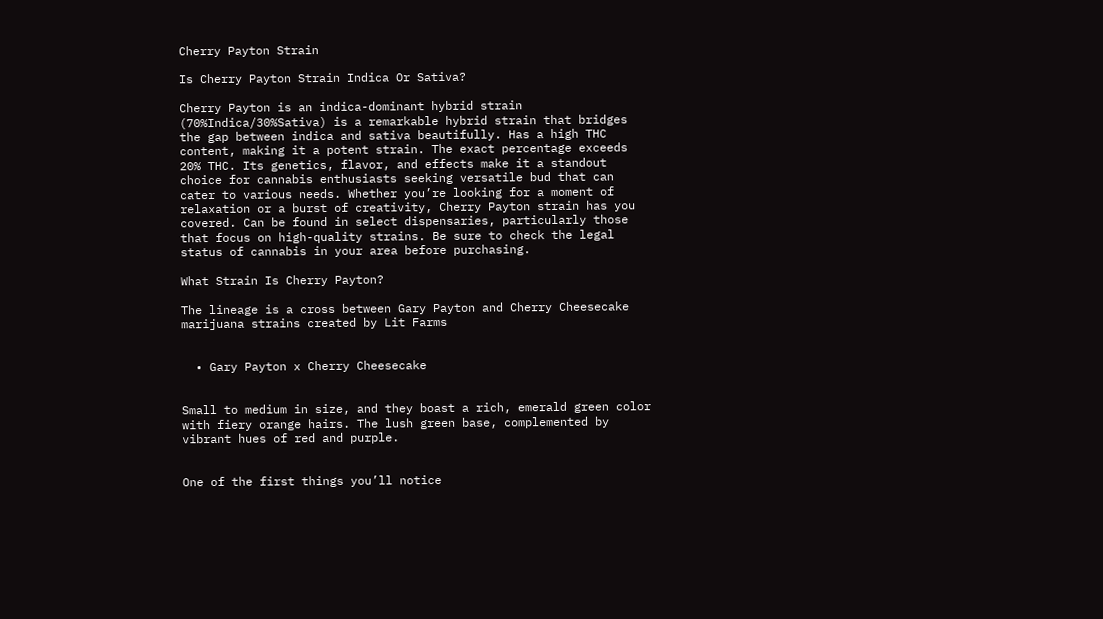Cherry Payton Strain

Is Cherry Payton Strain Indica Or Sativa?

Cherry Payton is an indica-dominant hybrid strain (70%Indica/30%Sativa) is a remarkable hybrid strain that bridges the gap between indica and sativa beautifully. Has a high THC content, making it a potent strain. The exact percentage exceeds 20% THC. Its genetics, flavor, and effects make it a standout choice for cannabis enthusiasts seeking versatile bud that can cater to various needs. Whether you’re looking for a moment of relaxation or a burst of creativity, Cherry Payton strain has you covered. Can be found in select dispensaries, particularly those that focus on high-quality strains. Be sure to check the legal status of cannabis in your area before purchasing.

What Strain Is Cherry Payton?

The lineage is a cross between Gary Payton and Cherry Cheesecake marijuana strains created by Lit Farms


  • Gary Payton x Cherry Cheesecake


Small to medium in size, and they boast a rich, emerald green color with fiery orange hairs. The lush green base, complemented by vibrant hues of red and purple.


One of the first things you’ll notice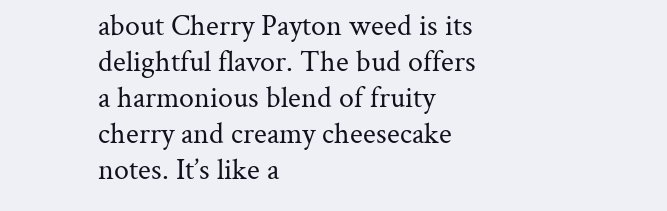about Cherry Payton weed is its delightful flavor. The bud offers a harmonious blend of fruity cherry and creamy cheesecake notes. It’s like a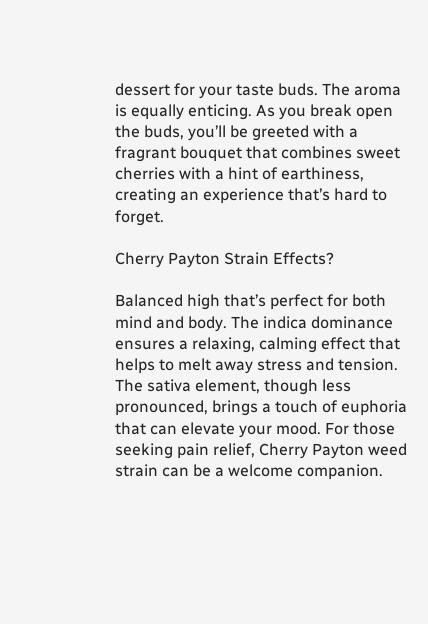dessert for your taste buds. The aroma is equally enticing. As you break open the buds, you’ll be greeted with a fragrant bouquet that combines sweet cherries with a hint of earthiness, creating an experience that’s hard to forget.

Cherry Payton Strain Effects?

Balanced high that’s perfect for both mind and body. The indica dominance ensures a relaxing, calming effect that helps to melt away stress and tension. The sativa element, though less pronounced, brings a touch of euphoria that can elevate your mood. For those seeking pain relief, Cherry Payton weed strain can be a welcome companion.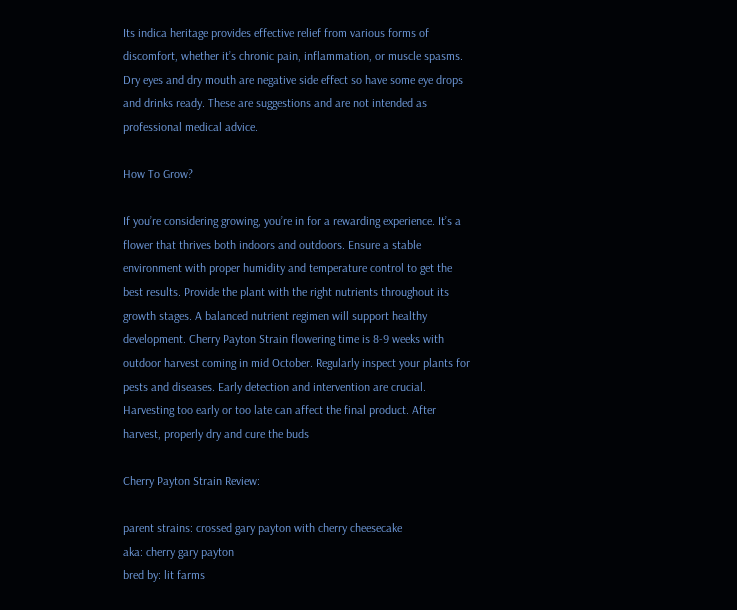Its indica heritage provides effective relief from various forms of discomfort, whether it’s chronic pain, inflammation, or muscle spasms. Dry eyes and dry mouth are negative side effect so have some eye drops and drinks ready. These are suggestions and are not intended as professional medical advice.

How To Grow?

If you’re considering growing, you’re in for a rewarding experience. It’s a flower that thrives both indoors and outdoors. Ensure a stable environment with proper humidity and temperature control to get the best results. Provide the plant with the right nutrients throughout its growth stages. A balanced nutrient regimen will support healthy development. Cherry Payton Strain flowering time is 8-9 weeks with outdoor harvest coming in mid October. Regularly inspect your plants for pests and diseases. Early detection and intervention are crucial. Harvesting too early or too late can affect the final product. After harvest, properly dry and cure the buds

Cherry Payton Strain Review:

parent strains: crossed gary payton with cherry cheesecake
aka: cherry gary payton
bred by: lit farms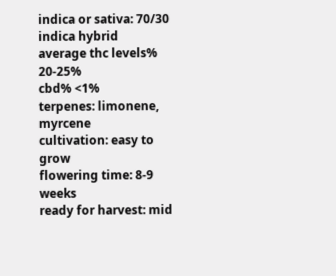indica or sativa: 70/30 indica hybrid
average thc levels% 20-25%
cbd% <1%
terpenes: limonene, myrcene
cultivation: easy to grow
flowering time: 8-9 weeks
ready for harvest: mid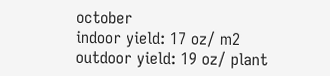october
indoor yield: 17 oz/ m2
outdoor yield: 19 oz/ plant